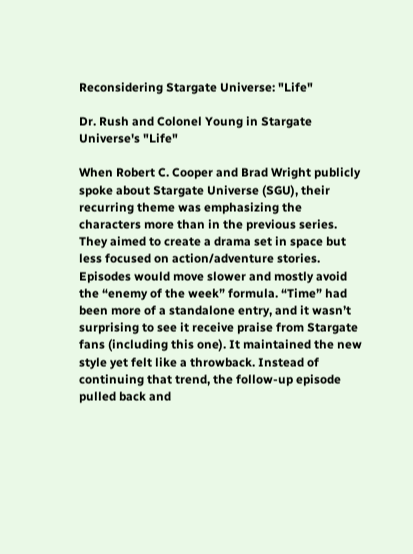Reconsidering Stargate Universe: "Life"

Dr. Rush and Colonel Young in Stargate Universe's "Life"

When Robert C. Cooper and Brad Wright publicly spoke about Stargate Universe (SGU), their recurring theme was emphasizing the characters more than in the previous series. They aimed to create a drama set in space but less focused on action/adventure stories. Episodes would move slower and mostly avoid the “enemy of the week” formula. “Time” had been more of a standalone entry, and it wasn’t surprising to see it receive praise from Stargate fans (including this one). It maintained the new style yet felt like a throwback. Instead of continuing that trend, the follow-up episode pulled back and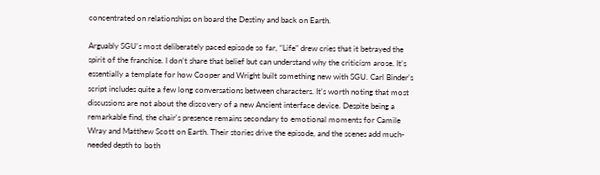concentrated on relationships on board the Destiny and back on Earth.

Arguably SGU’s most deliberately paced episode so far, “Life” drew cries that it betrayed the spirit of the franchise. I don’t share that belief but can understand why the criticism arose. It’s essentially a template for how Cooper and Wright built something new with SGU. Carl Binder’s script includes quite a few long conversations between characters. It’s worth noting that most discussions are not about the discovery of a new Ancient interface device. Despite being a remarkable find, the chair's presence remains secondary to emotional moments for Camile Wray and Matthew Scott on Earth. Their stories drive the episode, and the scenes add much-needed depth to both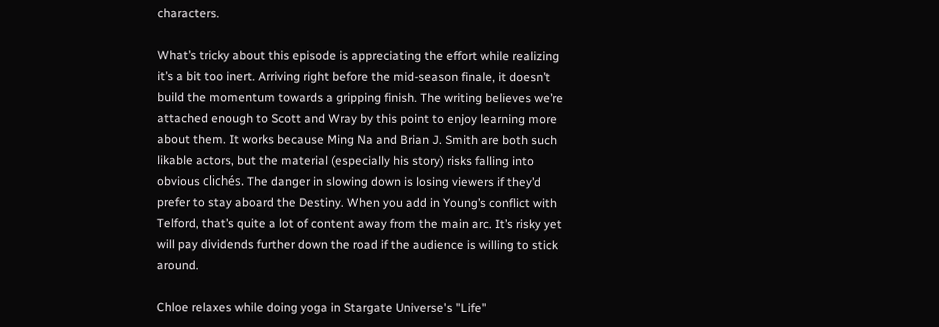characters.

What’s tricky about this episode is appreciating the effort while realizing it’s a bit too inert. Arriving right before the mid-season finale, it doesn’t build the momentum towards a gripping finish. The writing believes we’re attached enough to Scott and Wray by this point to enjoy learning more about them. It works because Ming Na and Brian J. Smith are both such likable actors, but the material (especially his story) risks falling into obvious clichés. The danger in slowing down is losing viewers if they’d prefer to stay aboard the Destiny. When you add in Young’s conflict with Telford, that’s quite a lot of content away from the main arc. It’s risky yet will pay dividends further down the road if the audience is willing to stick around.

Chloe relaxes while doing yoga in Stargate Universe's "Life"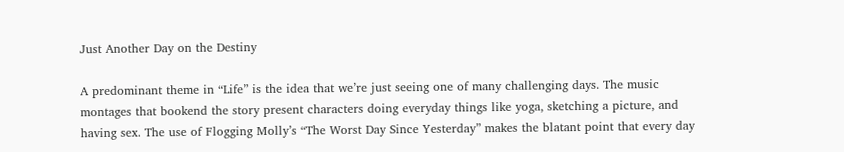Just Another Day on the Destiny

A predominant theme in “Life” is the idea that we’re just seeing one of many challenging days. The music montages that bookend the story present characters doing everyday things like yoga, sketching a picture, and having sex. The use of Flogging Molly’s “The Worst Day Since Yesterday” makes the blatant point that every day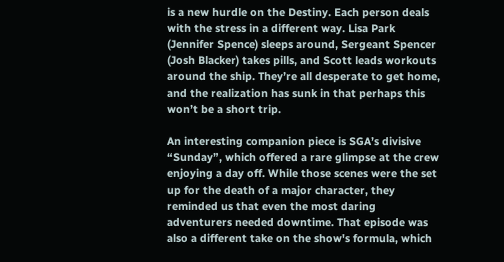is a new hurdle on the Destiny. Each person deals with the stress in a different way. Lisa Park (Jennifer Spence) sleeps around, Sergeant Spencer (Josh Blacker) takes pills, and Scott leads workouts around the ship. They’re all desperate to get home, and the realization has sunk in that perhaps this won’t be a short trip.

An interesting companion piece is SGA’s divisive “Sunday”, which offered a rare glimpse at the crew enjoying a day off. While those scenes were the set up for the death of a major character, they reminded us that even the most daring adventurers needed downtime. That episode was also a different take on the show's formula, which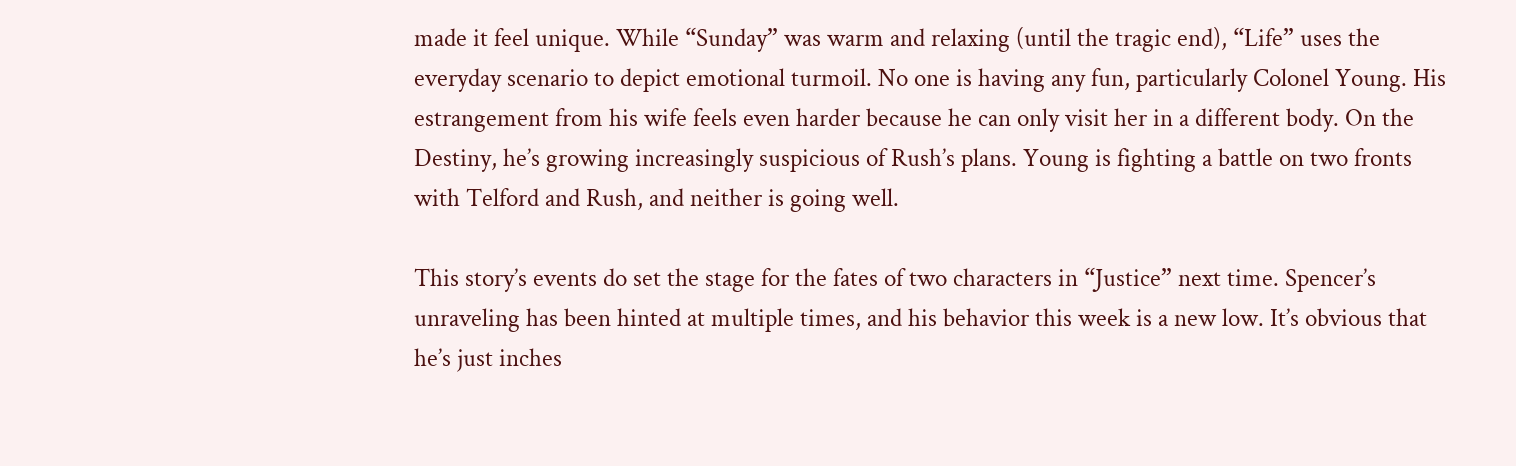made it feel unique. While “Sunday” was warm and relaxing (until the tragic end), “Life” uses the everyday scenario to depict emotional turmoil. No one is having any fun, particularly Colonel Young. His estrangement from his wife feels even harder because he can only visit her in a different body. On the Destiny, he’s growing increasingly suspicious of Rush’s plans. Young is fighting a battle on two fronts with Telford and Rush, and neither is going well.

This story’s events do set the stage for the fates of two characters in “Justice” next time. Spencer’s unraveling has been hinted at multiple times, and his behavior this week is a new low. It’s obvious that he’s just inches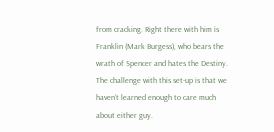from cracking. Right there with him is Franklin (Mark Burgess), who bears the wrath of Spencer and hates the Destiny. The challenge with this set-up is that we haven’t learned enough to care much about either guy.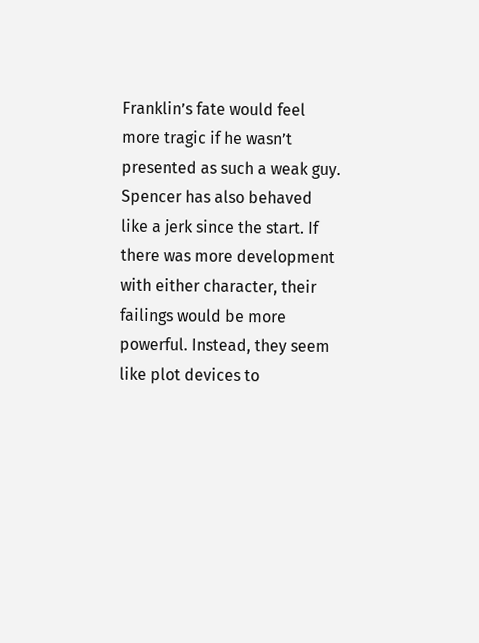Franklin’s fate would feel more tragic if he wasn’t presented as such a weak guy. Spencer has also behaved like a jerk since the start. If there was more development with either character, their failings would be more powerful. Instead, they seem like plot devices to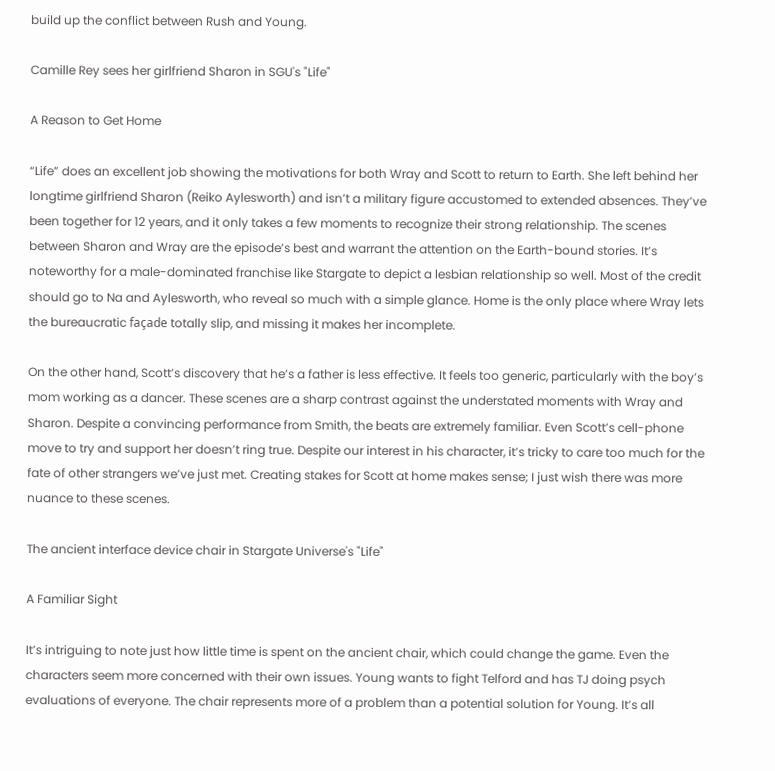build up the conflict between Rush and Young.

Camille Rey sees her girlfriend Sharon in SGU's "Life"

A Reason to Get Home

“Life” does an excellent job showing the motivations for both Wray and Scott to return to Earth. She left behind her longtime girlfriend Sharon (Reiko Aylesworth) and isn’t a military figure accustomed to extended absences. They’ve been together for 12 years, and it only takes a few moments to recognize their strong relationship. The scenes between Sharon and Wray are the episode’s best and warrant the attention on the Earth-bound stories. It’s noteworthy for a male-dominated franchise like Stargate to depict a lesbian relationship so well. Most of the credit should go to Na and Aylesworth, who reveal so much with a simple glance. Home is the only place where Wray lets the bureaucratic façade totally slip, and missing it makes her incomplete.

On the other hand, Scott’s discovery that he’s a father is less effective. It feels too generic, particularly with the boy’s mom working as a dancer. These scenes are a sharp contrast against the understated moments with Wray and Sharon. Despite a convincing performance from Smith, the beats are extremely familiar. Even Scott’s cell-phone move to try and support her doesn’t ring true. Despite our interest in his character, it’s tricky to care too much for the fate of other strangers we’ve just met. Creating stakes for Scott at home makes sense; I just wish there was more nuance to these scenes.

The ancient interface device chair in Stargate Universe's "Life"

A Familiar Sight

It’s intriguing to note just how little time is spent on the ancient chair, which could change the game. Even the characters seem more concerned with their own issues. Young wants to fight Telford and has TJ doing psych evaluations of everyone. The chair represents more of a problem than a potential solution for Young. It’s all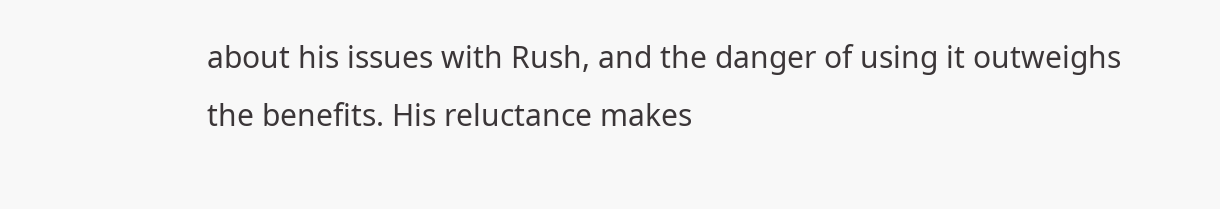about his issues with Rush, and the danger of using it outweighs the benefits. His reluctance makes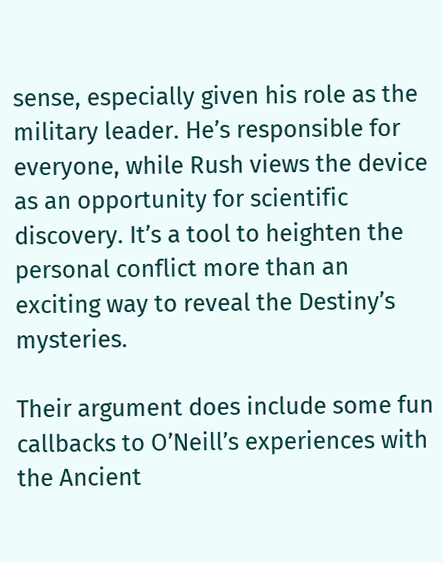sense, especially given his role as the military leader. He’s responsible for everyone, while Rush views the device as an opportunity for scientific discovery. It’s a tool to heighten the personal conflict more than an exciting way to reveal the Destiny’s mysteries.

Their argument does include some fun callbacks to O’Neill’s experiences with the Ancient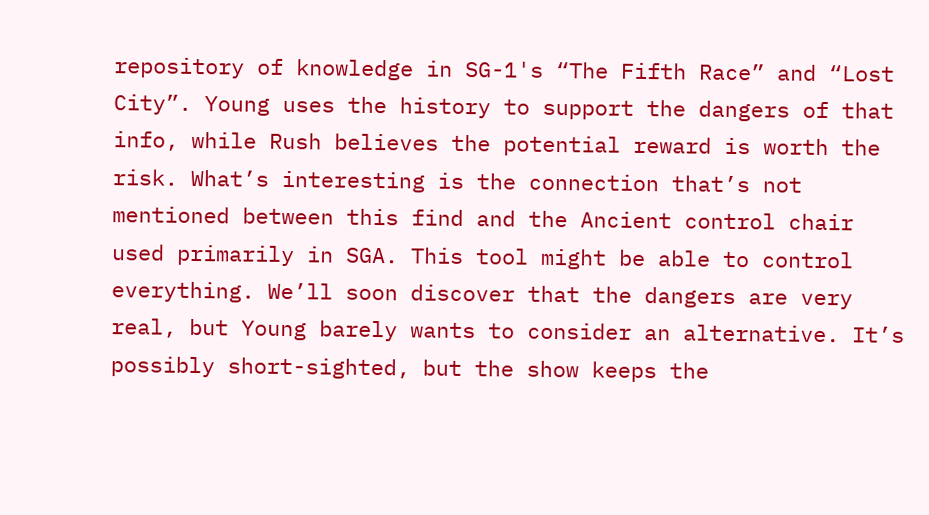repository of knowledge in SG-1's “The Fifth Race” and “Lost City”. Young uses the history to support the dangers of that info, while Rush believes the potential reward is worth the risk. What’s interesting is the connection that’s not mentioned between this find and the Ancient control chair used primarily in SGA. This tool might be able to control everything. We’ll soon discover that the dangers are very real, but Young barely wants to consider an alternative. It’s possibly short-sighted, but the show keeps the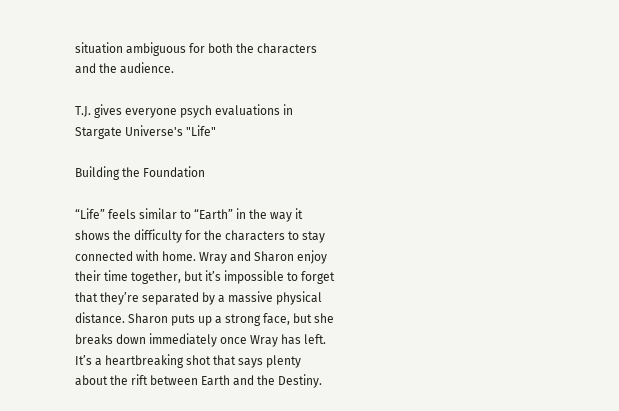situation ambiguous for both the characters and the audience.

T.J. gives everyone psych evaluations in Stargate Universe's "Life"

Building the Foundation

“Life” feels similar to “Earth” in the way it shows the difficulty for the characters to stay connected with home. Wray and Sharon enjoy their time together, but it’s impossible to forget that they’re separated by a massive physical distance. Sharon puts up a strong face, but she breaks down immediately once Wray has left. It’s a heartbreaking shot that says plenty about the rift between Earth and the Destiny.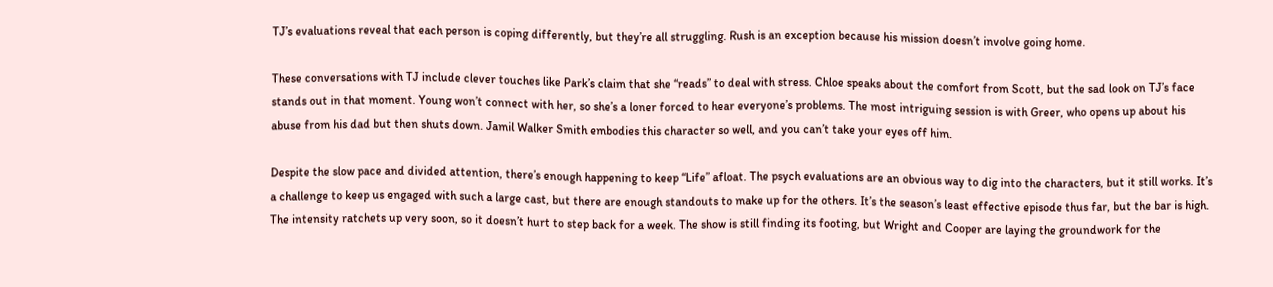TJ’s evaluations reveal that each person is coping differently, but they’re all struggling. Rush is an exception because his mission doesn’t involve going home.

These conversations with TJ include clever touches like Park’s claim that she “reads” to deal with stress. Chloe speaks about the comfort from Scott, but the sad look on TJ’s face stands out in that moment. Young won’t connect with her, so she’s a loner forced to hear everyone’s problems. The most intriguing session is with Greer, who opens up about his abuse from his dad but then shuts down. Jamil Walker Smith embodies this character so well, and you can’t take your eyes off him.

Despite the slow pace and divided attention, there’s enough happening to keep “Life” afloat. The psych evaluations are an obvious way to dig into the characters, but it still works. It’s a challenge to keep us engaged with such a large cast, but there are enough standouts to make up for the others. It’s the season’s least effective episode thus far, but the bar is high. The intensity ratchets up very soon, so it doesn’t hurt to step back for a week. The show is still finding its footing, but Wright and Cooper are laying the groundwork for the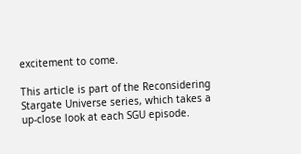excitement to come.

This article is part of the Reconsidering Stargate Universe series, which takes a up-close look at each SGU episode.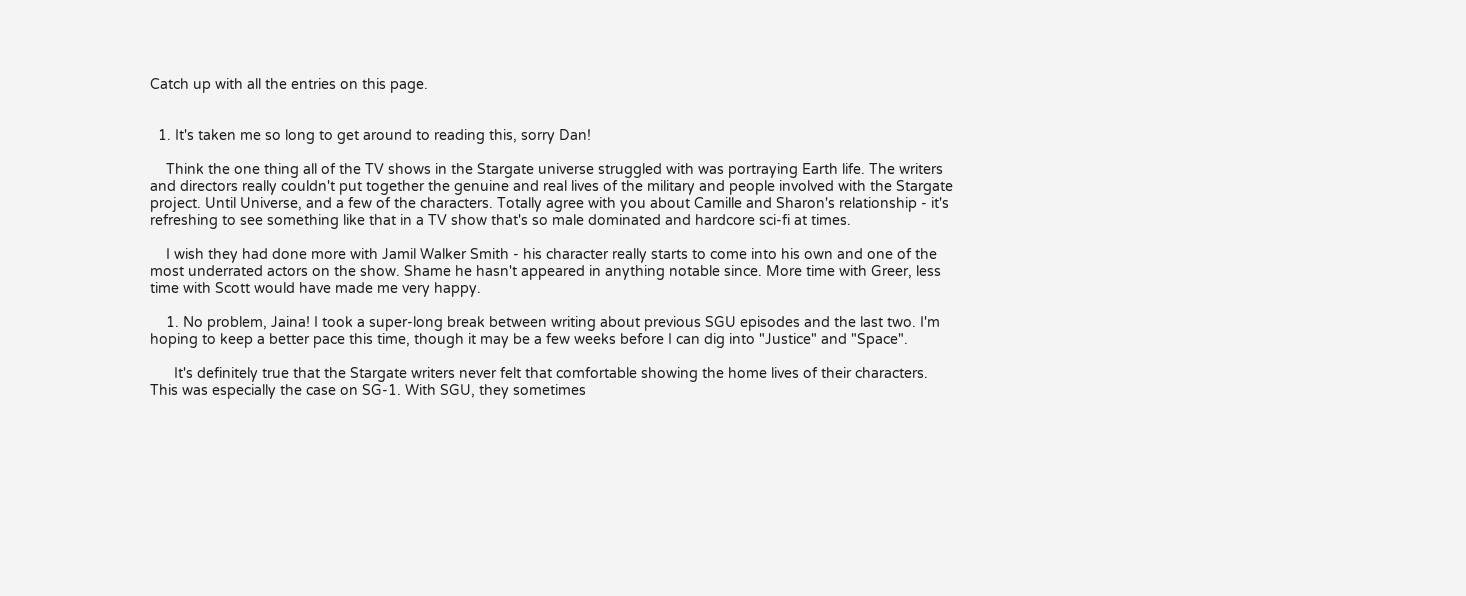Catch up with all the entries on this page.


  1. It's taken me so long to get around to reading this, sorry Dan!

    Think the one thing all of the TV shows in the Stargate universe struggled with was portraying Earth life. The writers and directors really couldn't put together the genuine and real lives of the military and people involved with the Stargate project. Until Universe, and a few of the characters. Totally agree with you about Camille and Sharon's relationship - it's refreshing to see something like that in a TV show that's so male dominated and hardcore sci-fi at times.

    I wish they had done more with Jamil Walker Smith - his character really starts to come into his own and one of the most underrated actors on the show. Shame he hasn't appeared in anything notable since. More time with Greer, less time with Scott would have made me very happy.

    1. No problem, Jaina! I took a super-long break between writing about previous SGU episodes and the last two. I'm hoping to keep a better pace this time, though it may be a few weeks before I can dig into "Justice" and "Space".

      It's definitely true that the Stargate writers never felt that comfortable showing the home lives of their characters. This was especially the case on SG-1. With SGU, they sometimes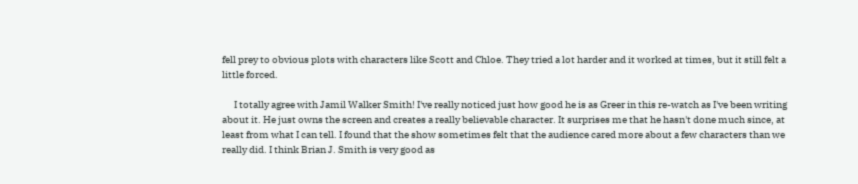fell prey to obvious plots with characters like Scott and Chloe. They tried a lot harder and it worked at times, but it still felt a little forced.

      I totally agree with Jamil Walker Smith! I've really noticed just how good he is as Greer in this re-watch as I've been writing about it. He just owns the screen and creates a really believable character. It surprises me that he hasn't done much since, at least from what I can tell. I found that the show sometimes felt that the audience cared more about a few characters than we really did. I think Brian J. Smith is very good as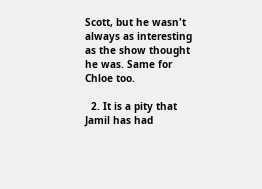Scott, but he wasn't always as interesting as the show thought he was. Same for Chloe too.

  2. It is a pity that Jamil has had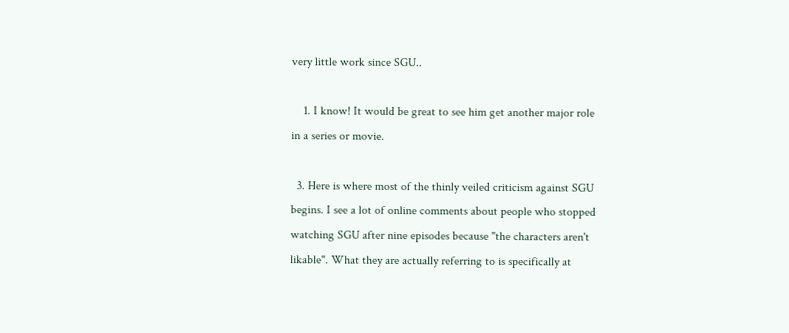very little work since SGU..

    1. I know! It would be great to see him get another major role in a series or movie.

  3. Here is where most of the thinly veiled criticism against SGU begins. I see a lot of online comments about people who stopped watching SGU after nine episodes because "the characters aren't likable". What they are actually referring to is specifically at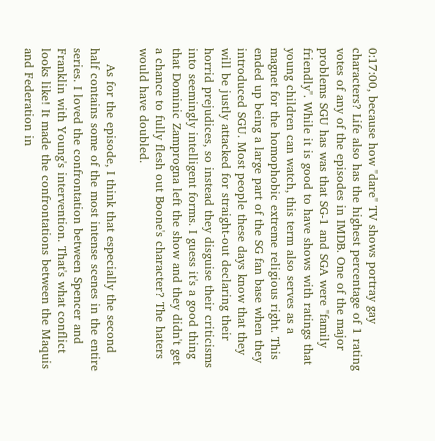0:17:00, because how "dare" TV shows portray gay characters? Life also has the highest percentage of 1 rating votes of any of the episodes in IMDB. One of the major problems SGU has was that SG-1 and SGA were "family friendly". While it is good to have shows with ratings that young children can watch, this term also serves as a magnet for the homophobic extreme religious right. This ended up being a large part of the SG fan base when they introduced SGU. Most people these days know that they will be justly attacked for straight-out declaring their horrid prejudices, so instead they disguise their criticisms into seemingly intelligent forms. I guess it's a good thing that Dominic Zamprogna left the show and they didn't get a chance to fully flesh out Boone's character? The haters would have doubled.

    As for the episode, I think that especially the second half contains some of the most intense scenes in the entire series. I loved the confrontation between Spencer and Franklin with Young's intervention. That's what conflict looks like! It made the confrontations between the Maquis and Federation in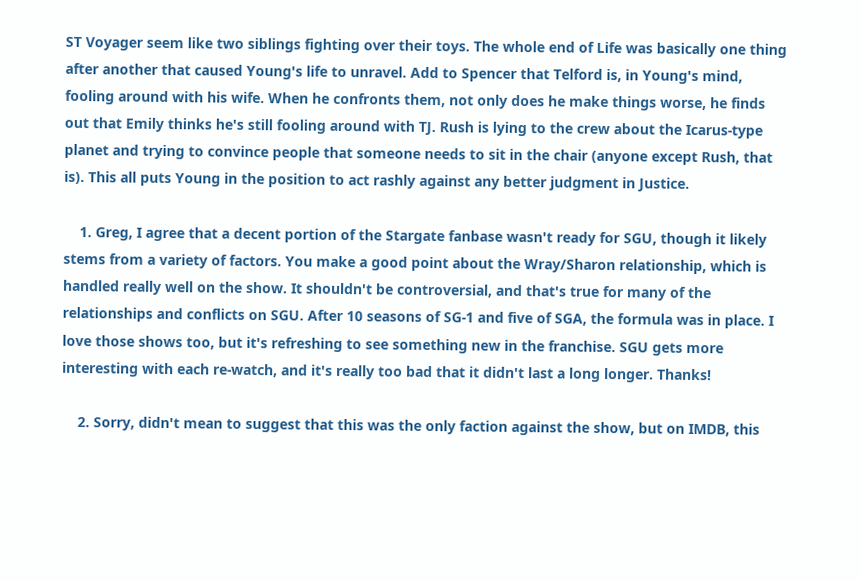ST Voyager seem like two siblings fighting over their toys. The whole end of Life was basically one thing after another that caused Young's life to unravel. Add to Spencer that Telford is, in Young's mind, fooling around with his wife. When he confronts them, not only does he make things worse, he finds out that Emily thinks he's still fooling around with TJ. Rush is lying to the crew about the Icarus-type planet and trying to convince people that someone needs to sit in the chair (anyone except Rush, that is). This all puts Young in the position to act rashly against any better judgment in Justice.

    1. Greg, I agree that a decent portion of the Stargate fanbase wasn't ready for SGU, though it likely stems from a variety of factors. You make a good point about the Wray/Sharon relationship, which is handled really well on the show. It shouldn't be controversial, and that's true for many of the relationships and conflicts on SGU. After 10 seasons of SG-1 and five of SGA, the formula was in place. I love those shows too, but it's refreshing to see something new in the franchise. SGU gets more interesting with each re-watch, and it's really too bad that it didn't last a long longer. Thanks!

    2. Sorry, didn't mean to suggest that this was the only faction against the show, but on IMDB, this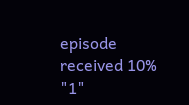episode received 10% "1"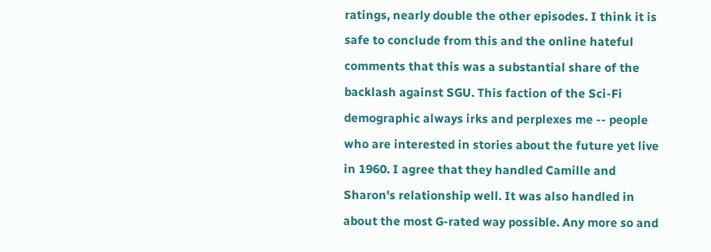ratings, nearly double the other episodes. I think it is safe to conclude from this and the online hateful comments that this was a substantial share of the backlash against SGU. This faction of the Sci-Fi demographic always irks and perplexes me -- people who are interested in stories about the future yet live in 1960. I agree that they handled Camille and Sharon's relationship well. It was also handled in about the most G-rated way possible. Any more so and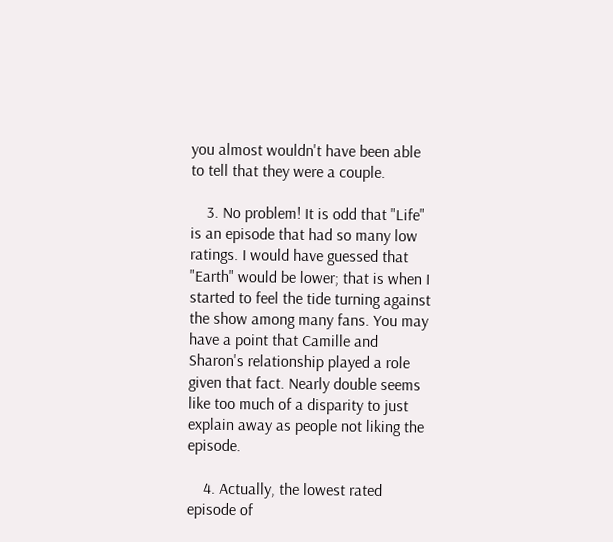you almost wouldn't have been able to tell that they were a couple.

    3. No problem! It is odd that "Life" is an episode that had so many low ratings. I would have guessed that "Earth" would be lower; that is when I started to feel the tide turning against the show among many fans. You may have a point that Camille and Sharon's relationship played a role given that fact. Nearly double seems like too much of a disparity to just explain away as people not liking the episode.

    4. Actually, the lowest rated episode of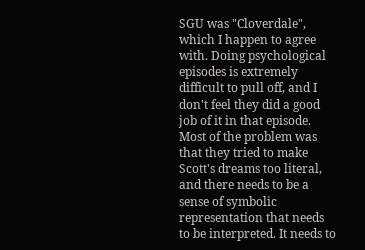SGU was "Cloverdale", which I happen to agree with. Doing psychological episodes is extremely difficult to pull off, and I don't feel they did a good job of it in that episode. Most of the problem was that they tried to make Scott's dreams too literal, and there needs to be a sense of symbolic representation that needs to be interpreted. It needs to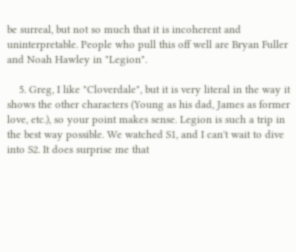be surreal, but not so much that it is incoherent and uninterpretable. People who pull this off well are Bryan Fuller and Noah Hawley in "Legion".

    5. Greg, I like "Cloverdale", but it is very literal in the way it shows the other characters (Young as his dad, James as former love, etc.), so your point makes sense. Legion is such a trip in the best way possible. We watched S1, and I can't wait to dive into S2. It does surprise me that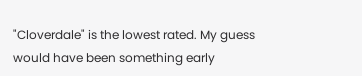"Cloverdale" is the lowest rated. My guess would have been something early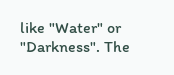like "Water" or "Darkness". The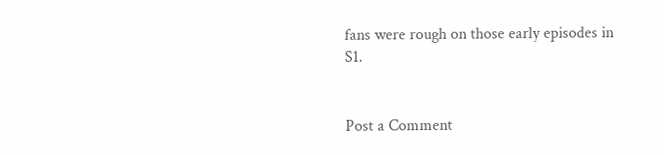fans were rough on those early episodes in S1.


Post a Comment